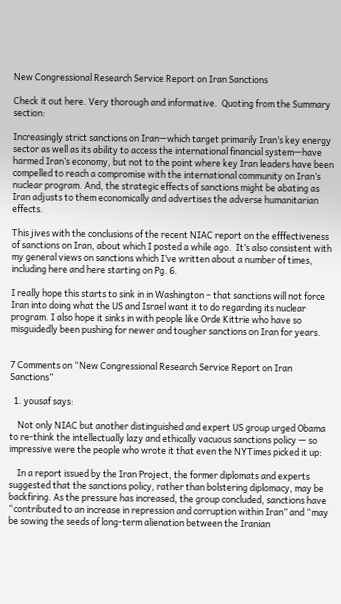New Congressional Research Service Report on Iran Sanctions

Check it out here. Very thorough and informative.  Quoting from the Summary section:

Increasingly strict sanctions on Iran—which target primarily Iran’s key energy sector as well as its ability to access the international financial system—have harmed Iran’s economy, but not to the point where key Iran leaders have been compelled to reach a compromise with the international community on Iran’s nuclear program. And, the strategic effects of sanctions might be abating as Iran adjusts to them economically and advertises the adverse humanitarian effects.

This jives with the conclusions of the recent NIAC report on the efffectiveness of sanctions on Iran, about which I posted a while ago.  It’s also consistent with my general views on sanctions which I’ve written about a number of times, including here and here starting on Pg. 6.

I really hope this starts to sink in in Washington – that sanctions will not force Iran into doing what the US and Israel want it to do regarding its nuclear program. I also hope it sinks in with people like Orde Kittrie who have so misguidedly been pushing for newer and tougher sanctions on Iran for years.


7 Comments on “New Congressional Research Service Report on Iran Sanctions”

  1. yousaf says:

    Not only NIAC but another distinguished and expert US group urged Obama to re-think the intellectually lazy and ethically vacuous sanctions policy — so impressive were the people who wrote it that even the NYTimes picked it up:

    In a report issued by the Iran Project, the former diplomats and experts suggested that the sanctions policy, rather than bolstering diplomacy, may be backfiring. As the pressure has increased, the group concluded, sanctions have “contributed to an increase in repression and corruption within Iran” and “may be sowing the seeds of long-term alienation between the Iranian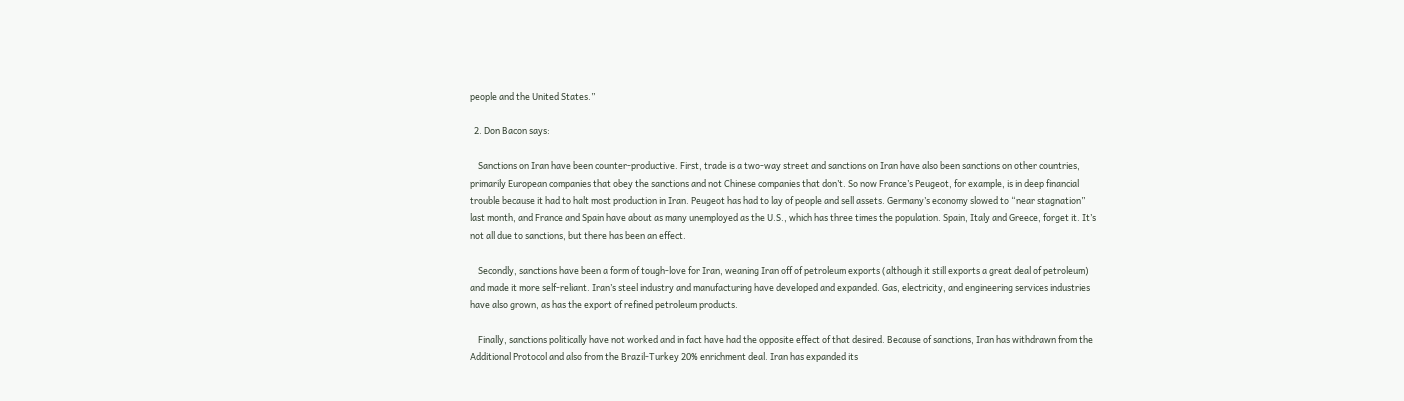people and the United States.”

  2. Don Bacon says:

    Sanctions on Iran have been counter-productive. First, trade is a two-way street and sanctions on Iran have also been sanctions on other countries, primarily European companies that obey the sanctions and not Chinese companies that don’t. So now France’s Peugeot, for example, is in deep financial trouble because it had to halt most production in Iran. Peugeot has had to lay of people and sell assets. Germany’s economy slowed to “near stagnation” last month, and France and Spain have about as many unemployed as the U.S., which has three times the population. Spain, Italy and Greece, forget it. It’s not all due to sanctions, but there has been an effect.

    Secondly, sanctions have been a form of tough-love for Iran, weaning Iran off of petroleum exports (although it still exports a great deal of petroleum) and made it more self-reliant. Iran’s steel industry and manufacturing have developed and expanded. Gas, electricity, and engineering services industries have also grown, as has the export of refined petroleum products.

    Finally, sanctions politically have not worked and in fact have had the opposite effect of that desired. Because of sanctions, Iran has withdrawn from the Additional Protocol and also from the Brazil-Turkey 20% enrichment deal. Iran has expanded its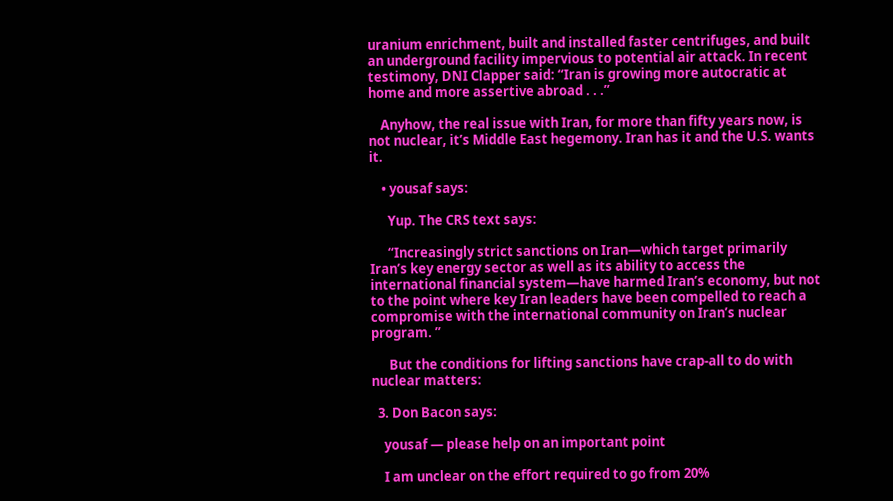uranium enrichment, built and installed faster centrifuges, and built an underground facility impervious to potential air attack. In recent testimony, DNI Clapper said: “Iran is growing more autocratic at home and more assertive abroad . . .”

    Anyhow, the real issue with Iran, for more than fifty years now, is not nuclear, it’s Middle East hegemony. Iran has it and the U.S. wants it.

    • yousaf says:

      Yup. The CRS text says:

      “Increasingly strict sanctions on Iran—which target primarily Iran’s key energy sector as well as its ability to access the international financial system—have harmed Iran’s economy, but not to the point where key Iran leaders have been compelled to reach a compromise with the international community on Iran’s nuclear program. ”

      But the conditions for lifting sanctions have crap-all to do with nuclear matters:

  3. Don Bacon says:

    yousaf — please help on an important point

    I am unclear on the effort required to go from 20%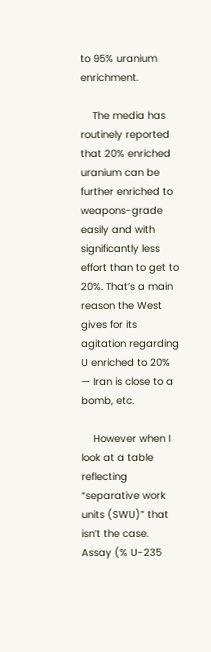to 95% uranium enrichment.

    The media has routinely reported that 20% enriched uranium can be further enriched to weapons-grade easily and with significantly less effort than to get to 20%. That’s a main reason the West gives for its agitation regarding U enriched to 20% — Iran is close to a bomb, etc.

    However when I look at a table reflecting “separative work units (SWU)” that isn’t the case. Assay (% U-235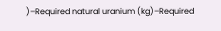)–Required natural uranium (kg)–Required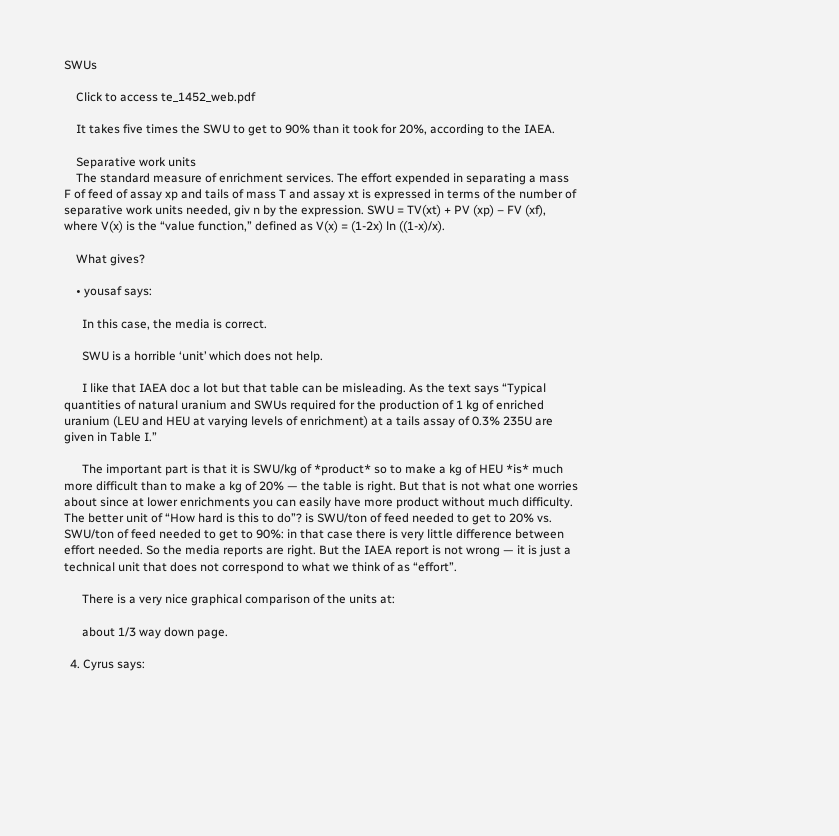SWUs

    Click to access te_1452_web.pdf

    It takes five times the SWU to get to 90% than it took for 20%, according to the IAEA.

    Separative work units
    The standard measure of enrichment services. The effort expended in separating a mass F of feed of assay xp and tails of mass T and assay xt is expressed in terms of the number of separative work units needed, giv n by the expression. SWU = TV(xt) + PV (xp) – FV (xf), where V(x) is the “value function,” defined as V(x) = (1-2x) ln ((1-x)/x).

    What gives?

    • yousaf says:

      In this case, the media is correct.

      SWU is a horrible ‘unit’ which does not help.

      I like that IAEA doc a lot but that table can be misleading. As the text says “Typical quantities of natural uranium and SWUs required for the production of 1 kg of enriched uranium (LEU and HEU at varying levels of enrichment) at a tails assay of 0.3% 235U are given in Table I.”

      The important part is that it is SWU/kg of *product* so to make a kg of HEU *is* much more difficult than to make a kg of 20% — the table is right. But that is not what one worries about since at lower enrichments you can easily have more product without much difficulty. The better unit of “How hard is this to do”? is SWU/ton of feed needed to get to 20% vs. SWU/ton of feed needed to get to 90%: in that case there is very little difference between effort needed. So the media reports are right. But the IAEA report is not wrong — it is just a technical unit that does not correspond to what we think of as “effort”.

      There is a very nice graphical comparison of the units at:

      about 1/3 way down page.

  4. Cyrus says: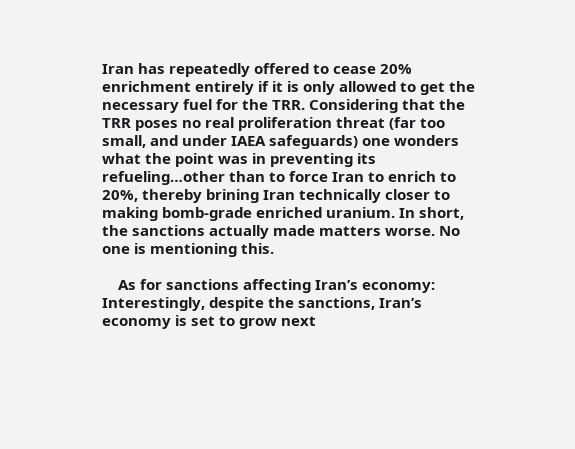Iran has repeatedly offered to cease 20% enrichment entirely if it is only allowed to get the necessary fuel for the TRR. Considering that the TRR poses no real proliferation threat (far too small, and under IAEA safeguards) one wonders what the point was in preventing its refueling…other than to force Iran to enrich to 20%, thereby brining Iran technically closer to making bomb-grade enriched uranium. In short, the sanctions actually made matters worse. No one is mentioning this.

    As for sanctions affecting Iran’s economy: Interestingly, despite the sanctions, Iran’s economy is set to grow next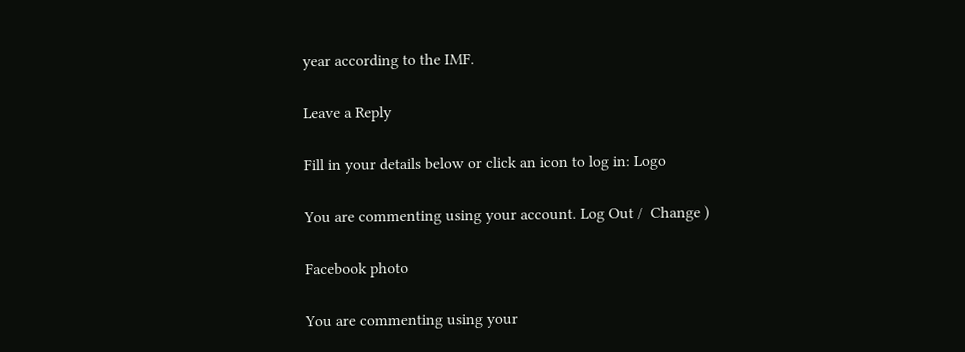year according to the IMF.

Leave a Reply

Fill in your details below or click an icon to log in: Logo

You are commenting using your account. Log Out /  Change )

Facebook photo

You are commenting using your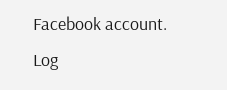Facebook account. Log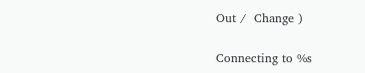Out /  Change )

Connecting to %s